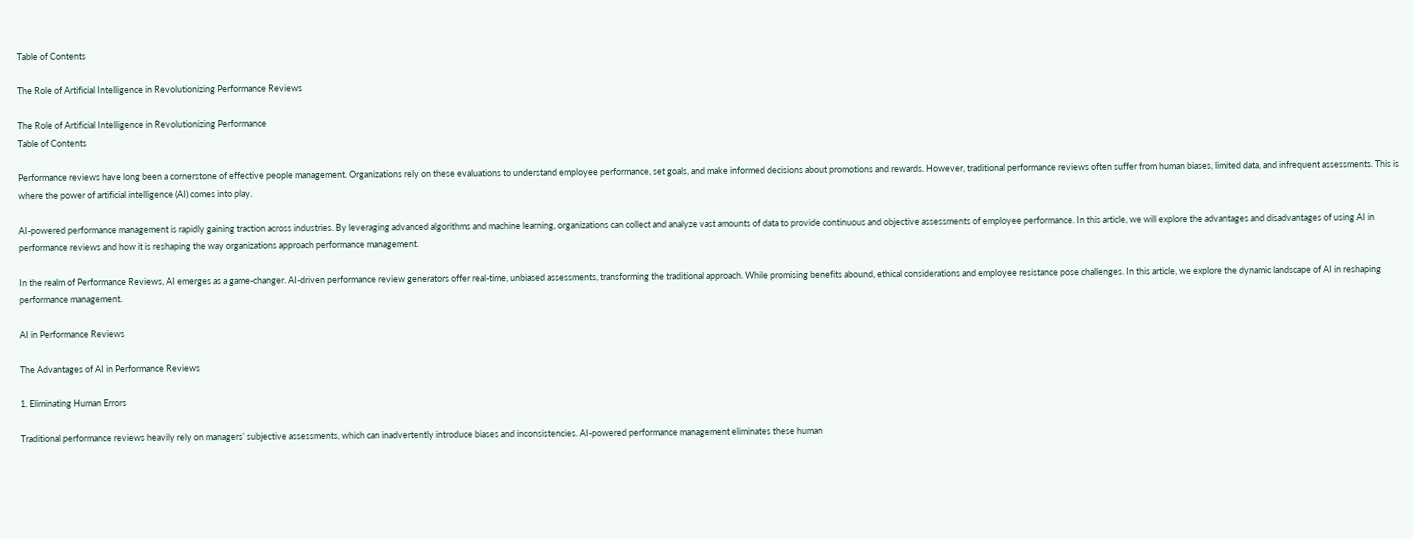Table of Contents

The Role of Artificial Intelligence in Revolutionizing Performance Reviews

The Role of Artificial Intelligence in Revolutionizing Performance
Table of Contents

Performance reviews have long been a cornerstone of effective people management. Organizations rely on these evaluations to understand employee performance, set goals, and make informed decisions about promotions and rewards. However, traditional performance reviews often suffer from human biases, limited data, and infrequent assessments. This is where the power of artificial intelligence (AI) comes into play.

AI-powered performance management is rapidly gaining traction across industries. By leveraging advanced algorithms and machine learning, organizations can collect and analyze vast amounts of data to provide continuous and objective assessments of employee performance. In this article, we will explore the advantages and disadvantages of using AI in performance reviews and how it is reshaping the way organizations approach performance management.

In the realm of Performance Reviews, AI emerges as a game-changer. AI-driven performance review generators offer real-time, unbiased assessments, transforming the traditional approach. While promising benefits abound, ethical considerations and employee resistance pose challenges. In this article, we explore the dynamic landscape of AI in reshaping performance management.

AI in Performance Reviews

The Advantages of AI in Performance Reviews

1. Eliminating Human Errors

Traditional performance reviews heavily rely on managers’ subjective assessments, which can inadvertently introduce biases and inconsistencies. AI-powered performance management eliminates these human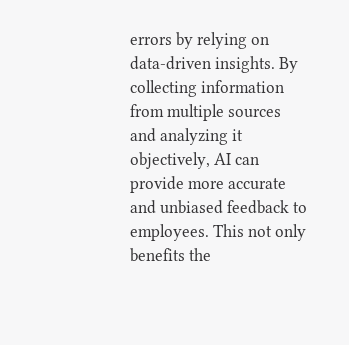errors by relying on data-driven insights. By collecting information from multiple sources and analyzing it objectively, AI can provide more accurate and unbiased feedback to employees. This not only benefits the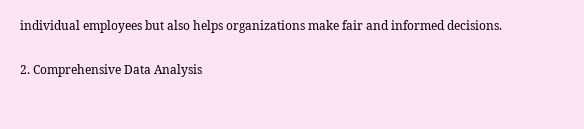individual employees but also helps organizations make fair and informed decisions.

2. Comprehensive Data Analysis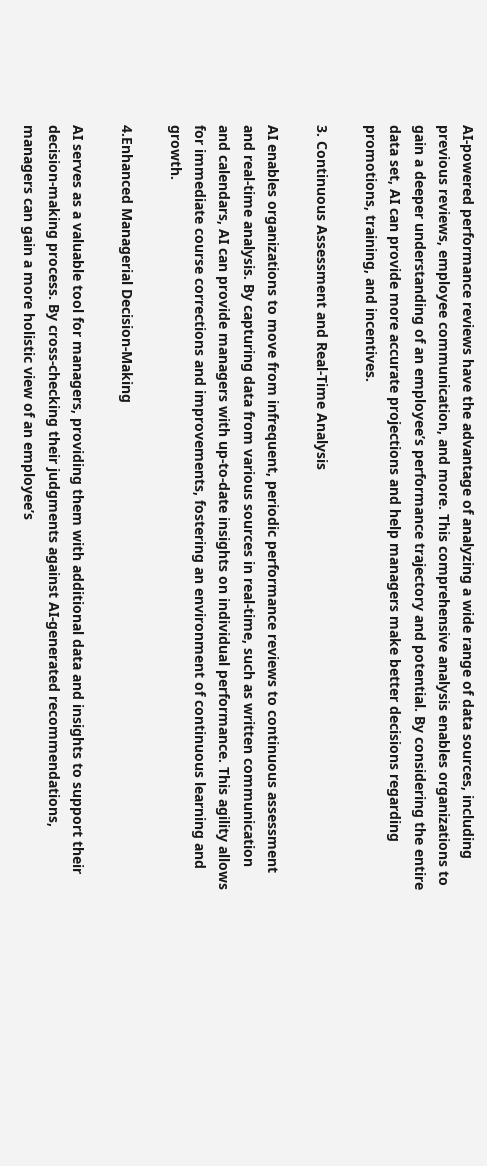AI-powered performance reviews have the advantage of analyzing a wide range of data sources, including previous reviews, employee communication, and more. This comprehensive analysis enables organizations to gain a deeper understanding of an employee’s performance trajectory and potential. By considering the entire data set, AI can provide more accurate projections and help managers make better decisions regarding promotions, training, and incentives.

3. Continuous Assessment and Real-Time Analysis

AI enables organizations to move from infrequent, periodic performance reviews to continuous assessment and real-time analysis. By capturing data from various sources in real-time, such as written communication and calendars, AI can provide managers with up-to-date insights on individual performance. This agility allows for immediate course corrections and improvements, fostering an environment of continuous learning and growth.

4.Enhanced Managerial Decision-Making

AI serves as a valuable tool for managers, providing them with additional data and insights to support their decision-making process. By cross-checking their judgments against AI-generated recommendations, managers can gain a more holistic view of an employee’s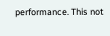performance. This not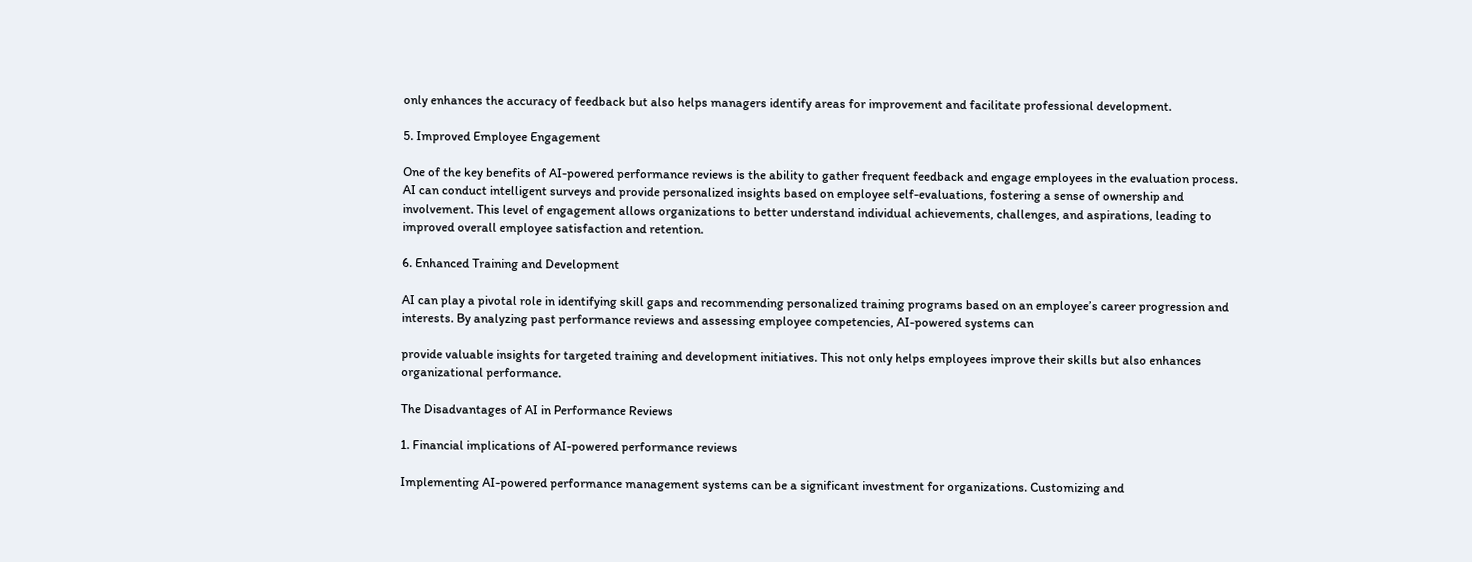only enhances the accuracy of feedback but also helps managers identify areas for improvement and facilitate professional development.

5. Improved Employee Engagement

One of the key benefits of AI-powered performance reviews is the ability to gather frequent feedback and engage employees in the evaluation process. AI can conduct intelligent surveys and provide personalized insights based on employee self-evaluations, fostering a sense of ownership and involvement. This level of engagement allows organizations to better understand individual achievements, challenges, and aspirations, leading to improved overall employee satisfaction and retention.

6. Enhanced Training and Development

AI can play a pivotal role in identifying skill gaps and recommending personalized training programs based on an employee’s career progression and interests. By analyzing past performance reviews and assessing employee competencies, AI-powered systems can

provide valuable insights for targeted training and development initiatives. This not only helps employees improve their skills but also enhances organizational performance.

The Disadvantages of AI in Performance Reviews

1. Financial implications of AI-powered performance reviews

Implementing AI-powered performance management systems can be a significant investment for organizations. Customizing and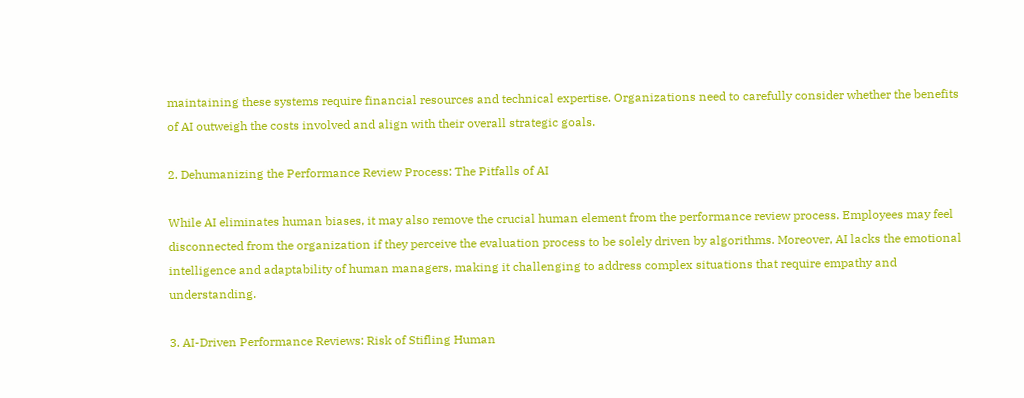maintaining these systems require financial resources and technical expertise. Organizations need to carefully consider whether the benefits of AI outweigh the costs involved and align with their overall strategic goals.

2. Dehumanizing the Performance Review Process: The Pitfalls of AI

While AI eliminates human biases, it may also remove the crucial human element from the performance review process. Employees may feel disconnected from the organization if they perceive the evaluation process to be solely driven by algorithms. Moreover, AI lacks the emotional intelligence and adaptability of human managers, making it challenging to address complex situations that require empathy and understanding.

3. AI-Driven Performance Reviews: Risk of Stifling Human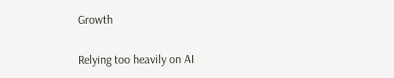Growth

Relying too heavily on AI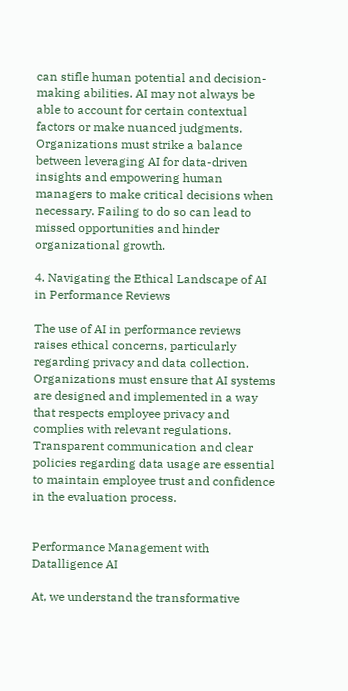can stifle human potential and decision-making abilities. AI may not always be able to account for certain contextual factors or make nuanced judgments. Organizations must strike a balance between leveraging AI for data-driven insights and empowering human managers to make critical decisions when necessary. Failing to do so can lead to missed opportunities and hinder organizational growth.

4. Navigating the Ethical Landscape of AI in Performance Reviews

The use of AI in performance reviews raises ethical concerns, particularly regarding privacy and data collection. Organizations must ensure that AI systems are designed and implemented in a way that respects employee privacy and complies with relevant regulations. Transparent communication and clear policies regarding data usage are essential to maintain employee trust and confidence in the evaluation process.


Performance Management with Datalligence AI

At, we understand the transformative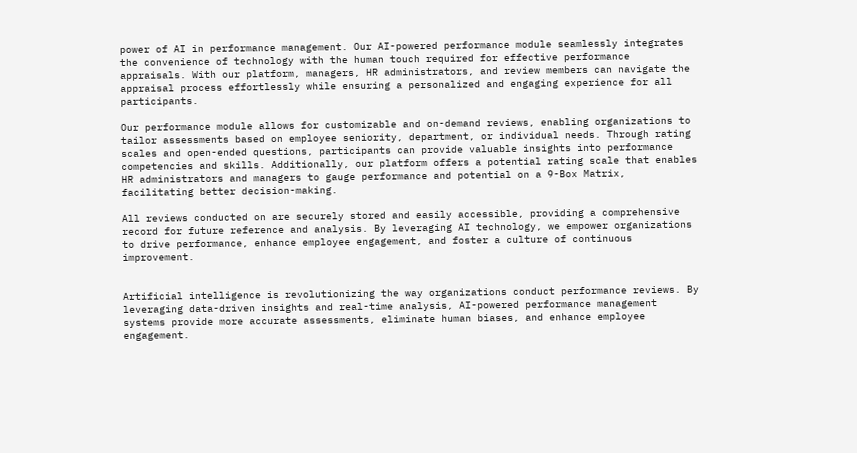power of AI in performance management. Our AI-powered performance module seamlessly integrates the convenience of technology with the human touch required for effective performance appraisals. With our platform, managers, HR administrators, and review members can navigate the appraisal process effortlessly while ensuring a personalized and engaging experience for all participants.

Our performance module allows for customizable and on-demand reviews, enabling organizations to tailor assessments based on employee seniority, department, or individual needs. Through rating scales and open-ended questions, participants can provide valuable insights into performance competencies and skills. Additionally, our platform offers a potential rating scale that enables HR administrators and managers to gauge performance and potential on a 9-Box Matrix, facilitating better decision-making.

All reviews conducted on are securely stored and easily accessible, providing a comprehensive record for future reference and analysis. By leveraging AI technology, we empower organizations to drive performance, enhance employee engagement, and foster a culture of continuous improvement.


Artificial intelligence is revolutionizing the way organizations conduct performance reviews. By leveraging data-driven insights and real-time analysis, AI-powered performance management systems provide more accurate assessments, eliminate human biases, and enhance employee engagement.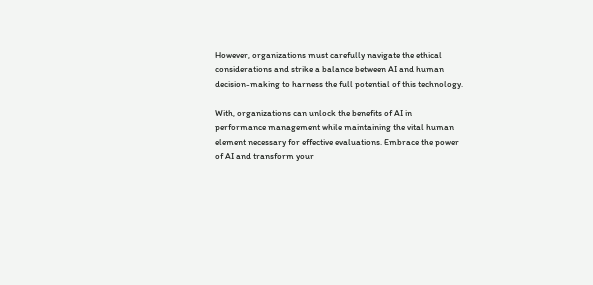However, organizations must carefully navigate the ethical considerations and strike a balance between AI and human decision-making to harness the full potential of this technology.

With, organizations can unlock the benefits of AI in performance management while maintaining the vital human element necessary for effective evaluations. Embrace the power of AI and transform your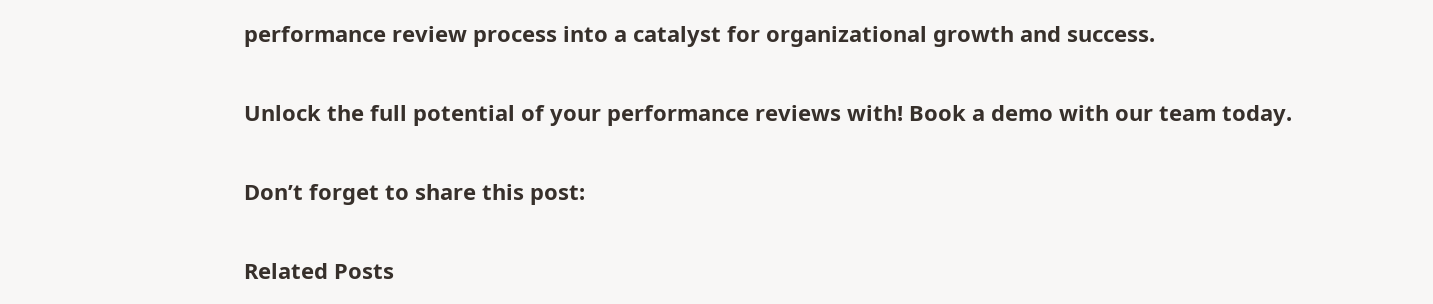performance review process into a catalyst for organizational growth and success.

Unlock the full potential of your performance reviews with! Book a demo with our team today.

Don’t forget to share this post:

Related Posts